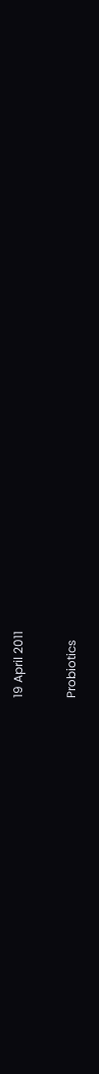19 April 2011

Probiotics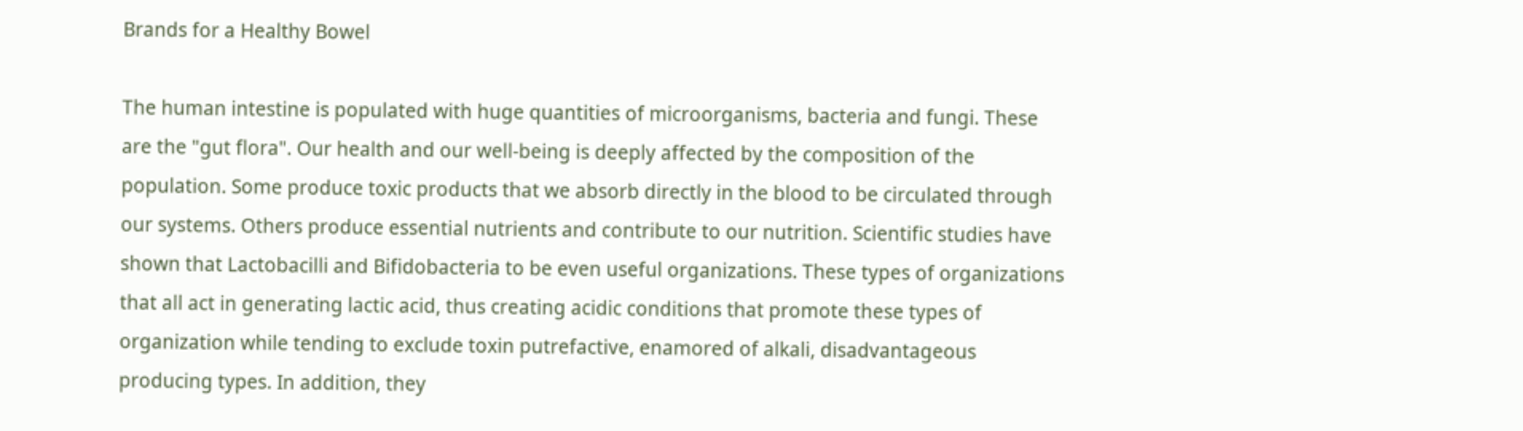Brands for a Healthy Bowel

The human intestine is populated with huge quantities of microorganisms, bacteria and fungi. These are the "gut flora". Our health and our well-being is deeply affected by the composition of the population. Some produce toxic products that we absorb directly in the blood to be circulated through our systems. Others produce essential nutrients and contribute to our nutrition. Scientific studies have shown that Lactobacilli and Bifidobacteria to be even useful organizations. These types of organizations that all act in generating lactic acid, thus creating acidic conditions that promote these types of organization while tending to exclude toxin putrefactive, enamored of alkali, disadvantageous producing types. In addition, they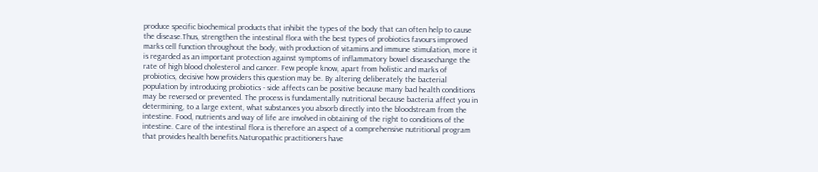produce specific biochemical products that inhibit the types of the body that can often help to cause the disease.Thus, strengthen the intestinal flora with the best types of probiotics favours improved marks cell function throughout the body, with production of vitamins and immune stimulation, more it is regarded as an important protection against symptoms of inflammatory bowel diseasechange the rate of high blood cholesterol and cancer. Few people know, apart from holistic and marks of probiotics, decisive how providers this question may be. By altering deliberately the bacterial population by introducing probiotics - side affects can be positive because many bad health conditions may be reversed or prevented. The process is fundamentally nutritional because bacteria affect you in determining, to a large extent, what substances you absorb directly into the bloodstream from the intestine. Food, nutrients and way of life are involved in obtaining of the right to conditions of the intestine. Care of the intestinal flora is therefore an aspect of a comprehensive nutritional program that provides health benefits.Naturopathic practitioners have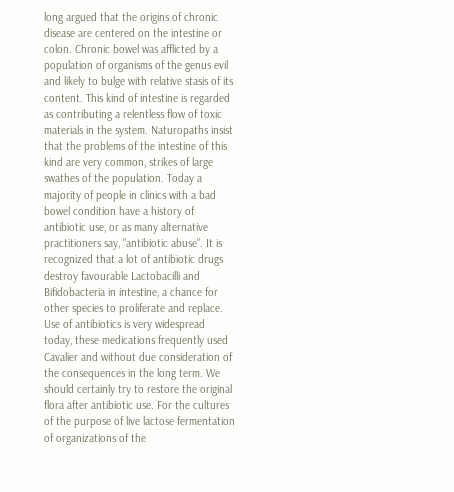long argued that the origins of chronic disease are centered on the intestine or colon. Chronic bowel was afflicted by a population of organisms of the genus evil and likely to bulge with relative stasis of its content. This kind of intestine is regarded as contributing a relentless flow of toxic materials in the system. Naturopaths insist that the problems of the intestine of this kind are very common, strikes of large swathes of the population. Today a majority of people in clinics with a bad bowel condition have a history of antibiotic use, or as many alternative practitioners say, "antibiotic abuse". It is recognized that a lot of antibiotic drugs destroy favourable Lactobacilli and Bifidobacteria in intestine, a chance for other species to proliferate and replace. Use of antibiotics is very widespread today, these medications frequently used Cavalier and without due consideration of the consequences in the long term. We should certainly try to restore the original flora after antibiotic use. For the cultures of the purpose of live lactose fermentation of organizations of the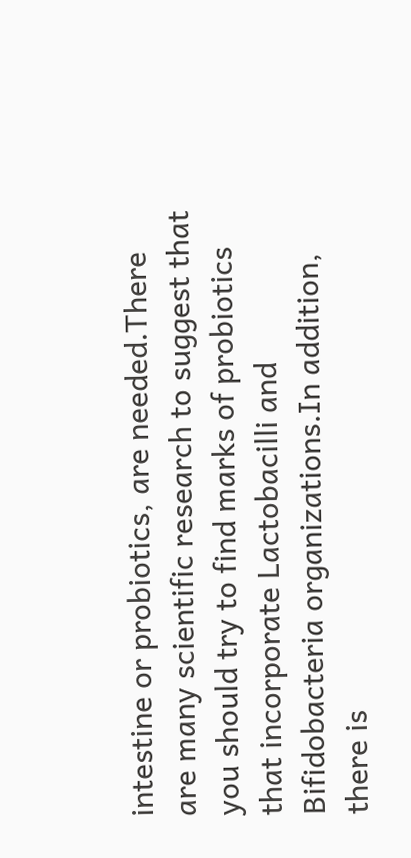intestine or probiotics, are needed.There are many scientific research to suggest that you should try to find marks of probiotics that incorporate Lactobacilli and Bifidobacteria organizations.In addition, there is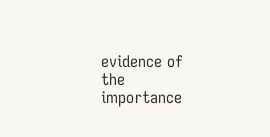evidence of the importance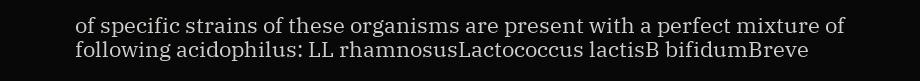of specific strains of these organisms are present with a perfect mixture of following acidophilus: LL rhamnosusLactococcus lactisB bifidumBreve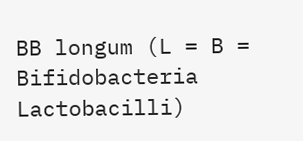BB longum (L = B = Bifidobacteria Lactobacilli)